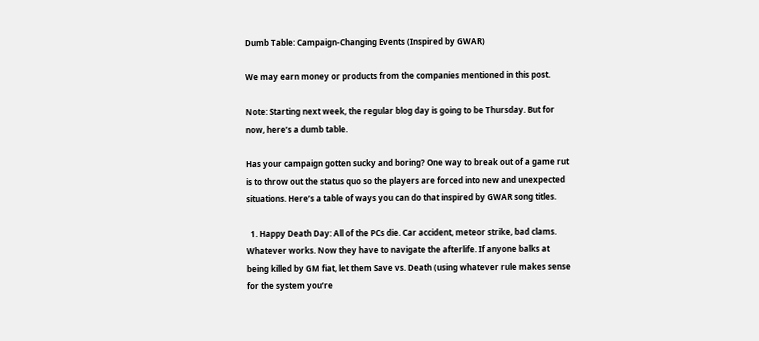Dumb Table: Campaign-Changing Events (Inspired by GWAR)

We may earn money or products from the companies mentioned in this post.

Note: Starting next week, the regular blog day is going to be Thursday. But for now, here’s a dumb table.

Has your campaign gotten sucky and boring? One way to break out of a game rut is to throw out the status quo so the players are forced into new and unexpected situations. Here’s a table of ways you can do that inspired by GWAR song titles.

  1. Happy Death Day: All of the PCs die. Car accident, meteor strike, bad clams. Whatever works. Now they have to navigate the afterlife. If anyone balks at being killed by GM fiat, let them Save vs. Death (using whatever rule makes sense for the system you’re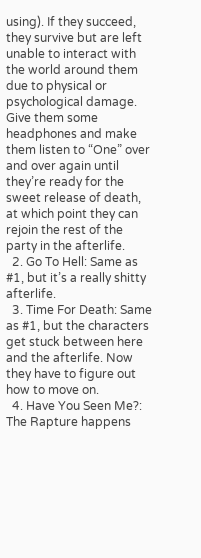using). If they succeed, they survive but are left unable to interact with the world around them due to physical or psychological damage. Give them some headphones and make them listen to “One” over and over again until they’re ready for the sweet release of death, at which point they can rejoin the rest of the party in the afterlife.
  2. Go To Hell: Same as #1, but it’s a really shitty afterlife.
  3. Time For Death: Same as #1, but the characters get stuck between here and the afterlife. Now they have to figure out how to move on.
  4. Have You Seen Me?: The Rapture happens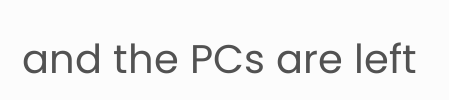and the PCs are left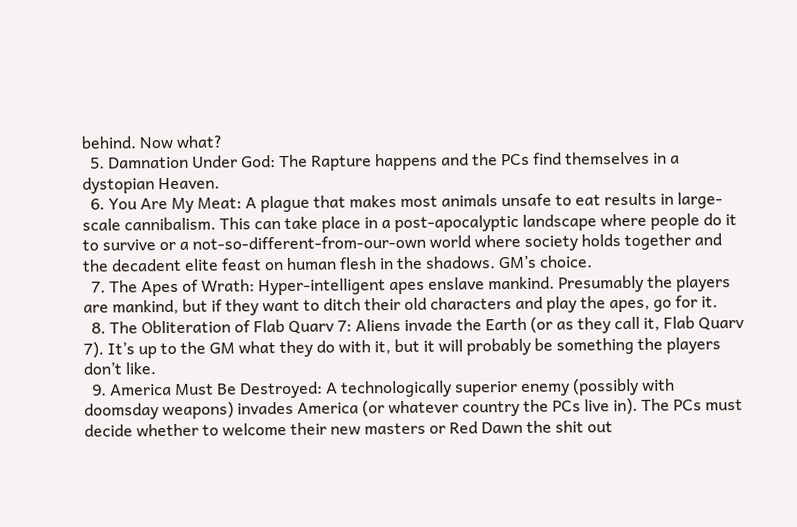behind. Now what?
  5. Damnation Under God: The Rapture happens and the PCs find themselves in a dystopian Heaven.
  6. You Are My Meat: A plague that makes most animals unsafe to eat results in large-scale cannibalism. This can take place in a post-apocalyptic landscape where people do it to survive or a not-so-different-from-our-own world where society holds together and the decadent elite feast on human flesh in the shadows. GM’s choice.
  7. The Apes of Wrath: Hyper-intelligent apes enslave mankind. Presumably the players are mankind, but if they want to ditch their old characters and play the apes, go for it.
  8. The Obliteration of Flab Quarv 7: Aliens invade the Earth (or as they call it, Flab Quarv 7). It’s up to the GM what they do with it, but it will probably be something the players don’t like.
  9. America Must Be Destroyed: A technologically superior enemy (possibly with doomsday weapons) invades America (or whatever country the PCs live in). The PCs must decide whether to welcome their new masters or Red Dawn the shit out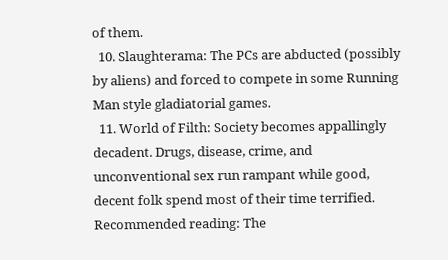of them.
  10. Slaughterama: The PCs are abducted (possibly by aliens) and forced to compete in some Running Man style gladiatorial games.
  11. World of Filth: Society becomes appallingly decadent. Drugs, disease, crime, and unconventional sex run rampant while good, decent folk spend most of their time terrified. Recommended reading: The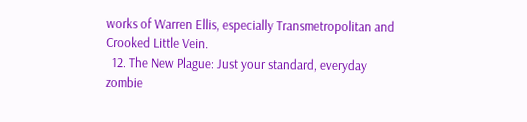works of Warren Ellis, especially Transmetropolitan and Crooked Little Vein.
  12. The New Plague: Just your standard, everyday zombie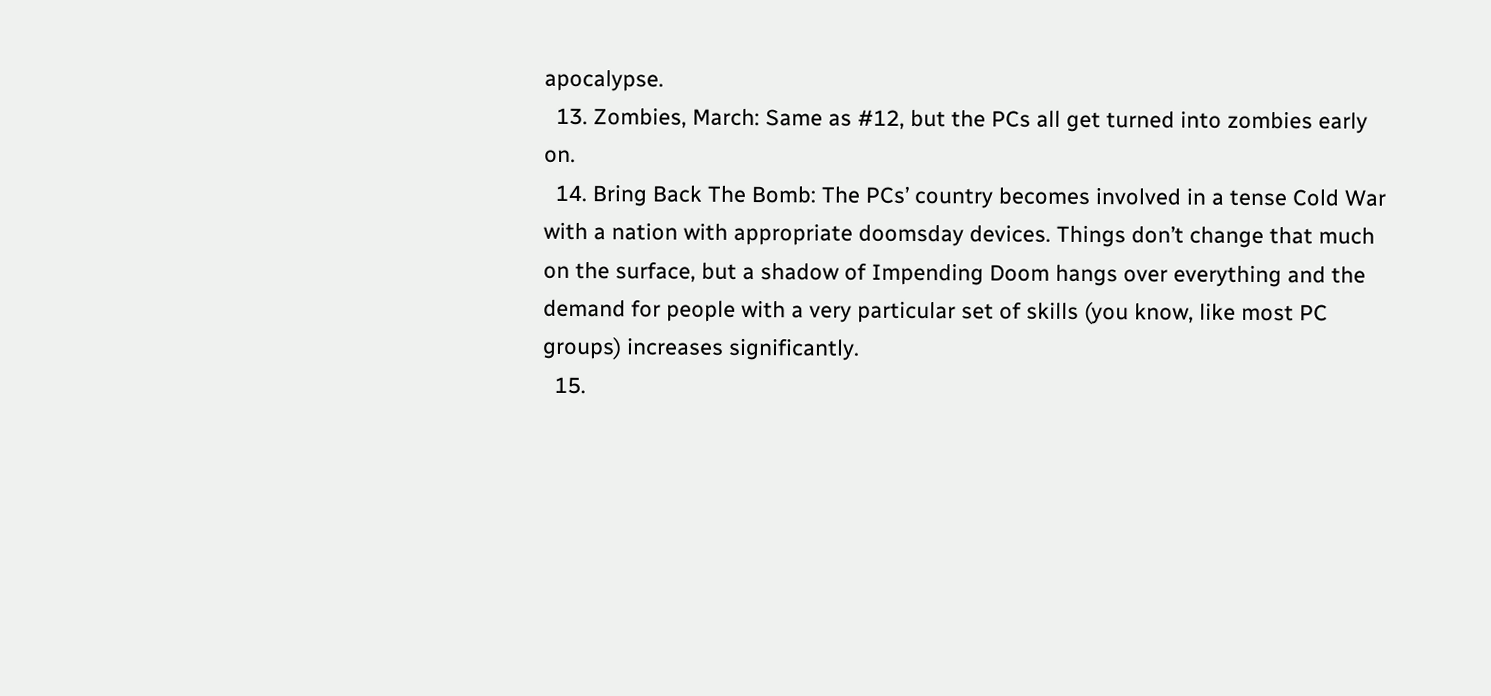apocalypse.
  13. Zombies, March: Same as #12, but the PCs all get turned into zombies early on.
  14. Bring Back The Bomb: The PCs’ country becomes involved in a tense Cold War with a nation with appropriate doomsday devices. Things don’t change that much on the surface, but a shadow of Impending Doom hangs over everything and the demand for people with a very particular set of skills (you know, like most PC groups) increases significantly.
  15.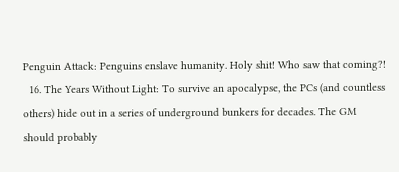Penguin Attack: Penguins enslave humanity. Holy shit! Who saw that coming?!
  16. The Years Without Light: To survive an apocalypse, the PCs (and countless others) hide out in a series of underground bunkers for decades. The GM should probably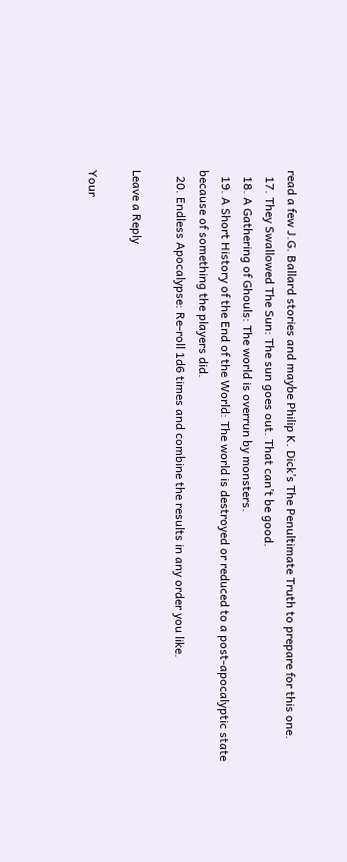read a few J.G. Ballard stories and maybe Philip K. Dick’s The Penultimate Truth to prepare for this one.
  17. They Swallowed The Sun: The sun goes out. That can’t be good.
  18. A Gathering of Ghouls: The world is overrun by monsters.
  19. A Short History of the End of the World: The world is destroyed or reduced to a post-apocalyptic state because of something the players did.
  20. Endless Apocalypse: Re-roll 1d6 times and combine the results in any order you like.

Leave a Reply

Your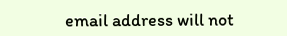email address will not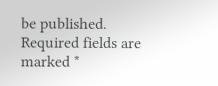be published. Required fields are marked *